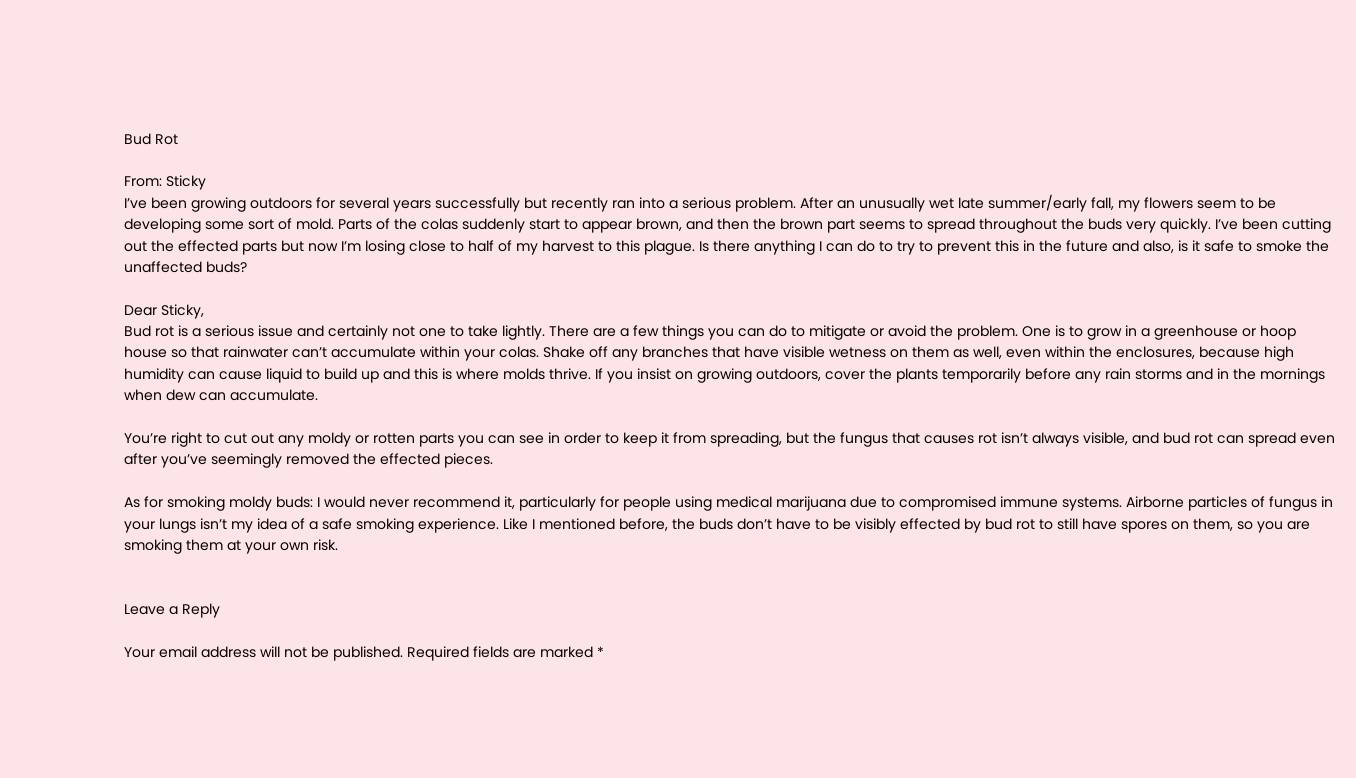Bud Rot

From: Sticky
I’ve been growing outdoors for several years successfully but recently ran into a serious problem. After an unusually wet late summer/early fall, my flowers seem to be developing some sort of mold. Parts of the colas suddenly start to appear brown, and then the brown part seems to spread throughout the buds very quickly. I’ve been cutting out the effected parts but now I’m losing close to half of my harvest to this plague. Is there anything I can do to try to prevent this in the future and also, is it safe to smoke the unaffected buds?

Dear Sticky,
Bud rot is a serious issue and certainly not one to take lightly. There are a few things you can do to mitigate or avoid the problem. One is to grow in a greenhouse or hoop house so that rainwater can’t accumulate within your colas. Shake off any branches that have visible wetness on them as well, even within the enclosures, because high humidity can cause liquid to build up and this is where molds thrive. If you insist on growing outdoors, cover the plants temporarily before any rain storms and in the mornings when dew can accumulate.

You’re right to cut out any moldy or rotten parts you can see in order to keep it from spreading, but the fungus that causes rot isn’t always visible, and bud rot can spread even after you’ve seemingly removed the effected pieces.

As for smoking moldy buds: I would never recommend it, particularly for people using medical marijuana due to compromised immune systems. Airborne particles of fungus in your lungs isn’t my idea of a safe smoking experience. Like I mentioned before, the buds don’t have to be visibly effected by bud rot to still have spores on them, so you are smoking them at your own risk.


Leave a Reply

Your email address will not be published. Required fields are marked *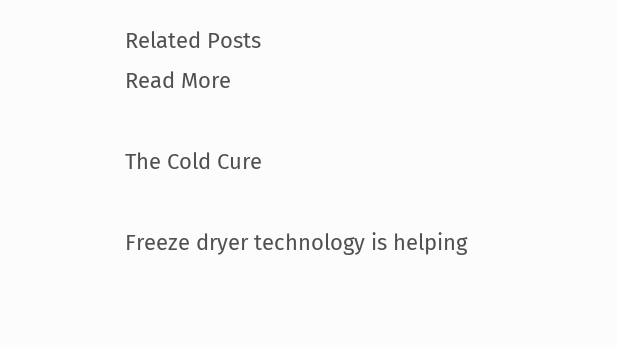Related Posts
Read More

The Cold Cure

Freeze dryer technology is helping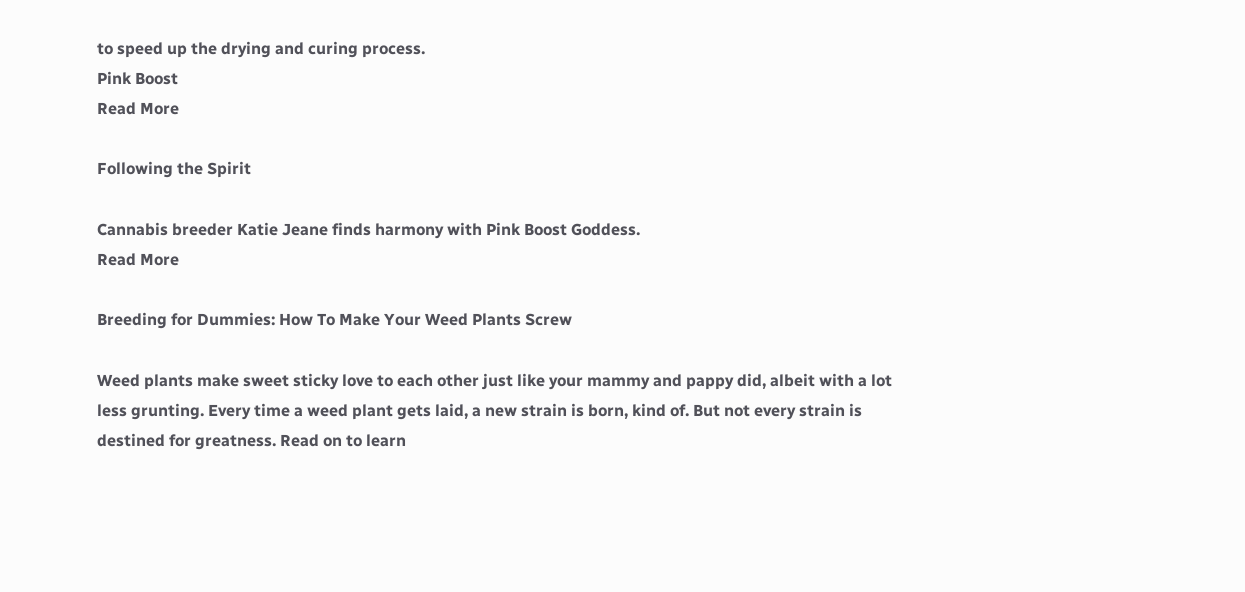to speed up the drying and curing process.
Pink Boost
Read More

Following the Spirit

Cannabis breeder Katie Jeane finds harmony with Pink Boost Goddess.
Read More

Breeding for Dummies: How To Make Your Weed Plants Screw

Weed plants make sweet sticky love to each other just like your mammy and pappy did, albeit with a lot less grunting. Every time a weed plant gets laid, a new strain is born, kind of. But not every strain is destined for greatness. Read on to learn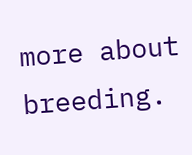more about breeding.